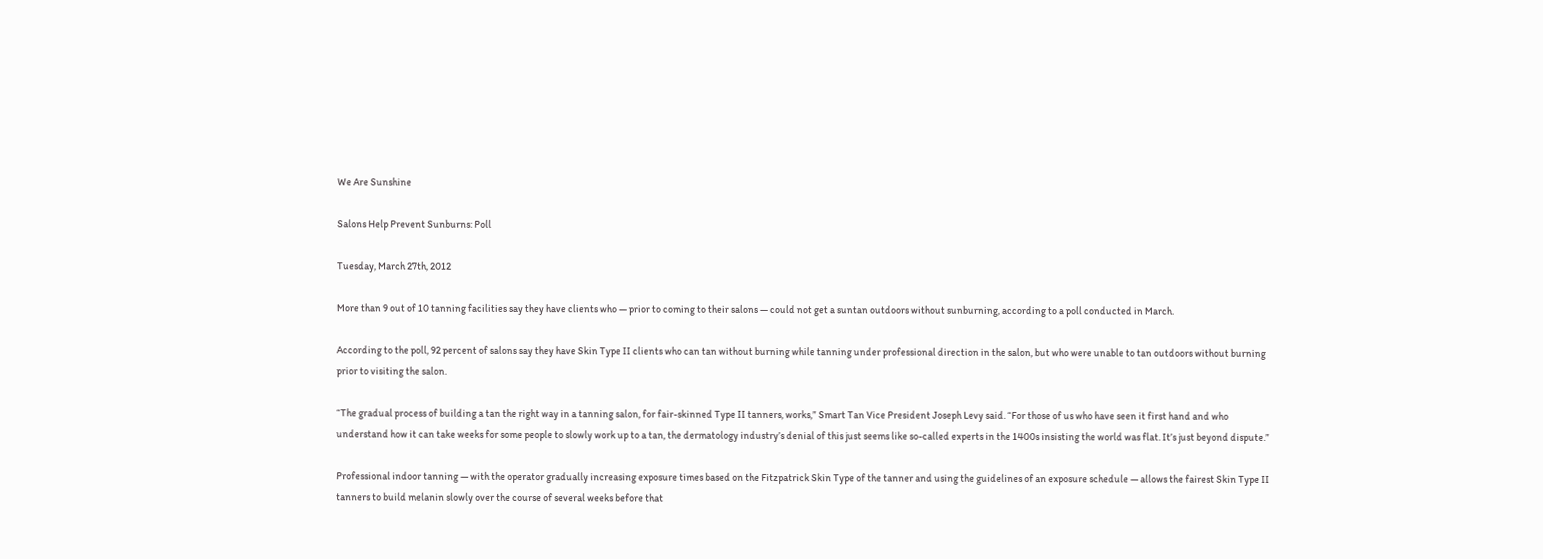We Are Sunshine

Salons Help Prevent Sunburns: Poll

Tuesday, March 27th, 2012

More than 9 out of 10 tanning facilities say they have clients who — prior to coming to their salons — could not get a suntan outdoors without sunburning, according to a poll conducted in March.

According to the poll, 92 percent of salons say they have Skin Type II clients who can tan without burning while tanning under professional direction in the salon, but who were unable to tan outdoors without burning prior to visiting the salon.

“The gradual process of building a tan the right way in a tanning salon, for fair-skinned Type II tanners, works,” Smart Tan Vice President Joseph Levy said. “For those of us who have seen it first hand and who understand how it can take weeks for some people to slowly work up to a tan, the dermatology industry’s denial of this just seems like so-called experts in the 1400s insisting the world was flat. It’s just beyond dispute.”

Professional indoor tanning — with the operator gradually increasing exposure times based on the Fitzpatrick Skin Type of the tanner and using the guidelines of an exposure schedule — allows the fairest Skin Type II tanners to build melanin slowly over the course of several weeks before that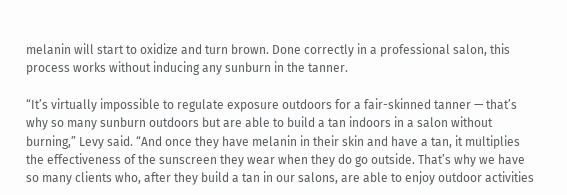melanin will start to oxidize and turn brown. Done correctly in a professional salon, this process works without inducing any sunburn in the tanner.

“It’s virtually impossible to regulate exposure outdoors for a fair-skinned tanner — that’s why so many sunburn outdoors but are able to build a tan indoors in a salon without burning,” Levy said. “And once they have melanin in their skin and have a tan, it multiplies the effectiveness of the sunscreen they wear when they do go outside. That’s why we have so many clients who, after they build a tan in our salons, are able to enjoy outdoor activities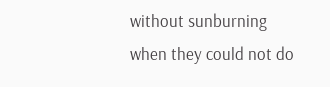without sunburning when they could not do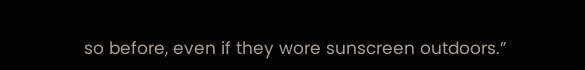so before, even if they wore sunscreen outdoors.”